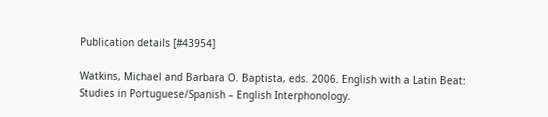Publication details [#43954]

Watkins, Michael and Barbara O. Baptista, eds. 2006. English with a Latin Beat: Studies in Portuguese/Spanish – English Interphonology.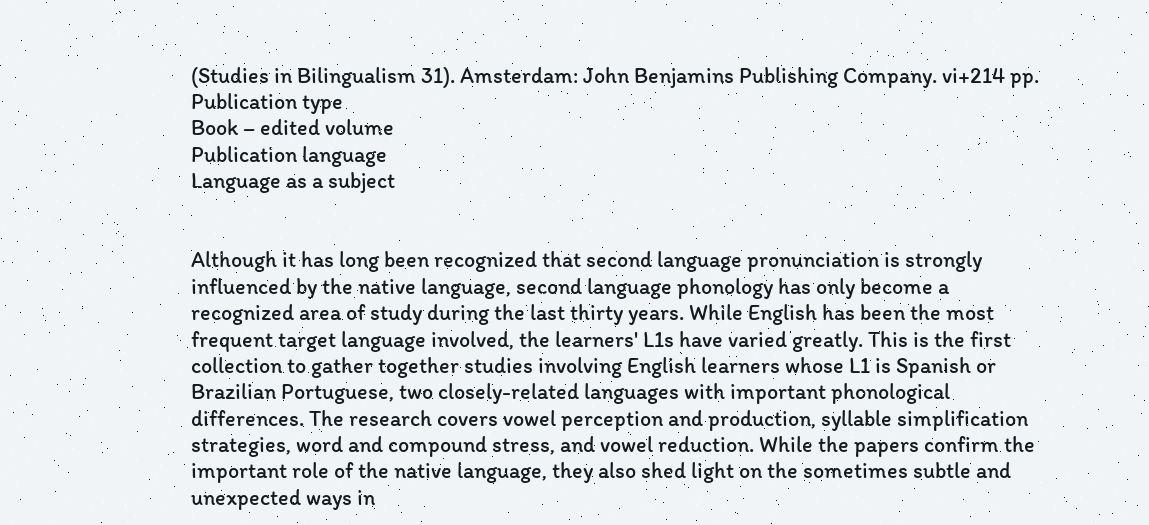(Studies in Bilingualism 31). Amsterdam: John Benjamins Publishing Company. vi+214 pp.
Publication type
Book – edited volume
Publication language
Language as a subject


Although it has long been recognized that second language pronunciation is strongly influenced by the native language, second language phonology has only become a recognized area of study during the last thirty years. While English has been the most frequent target language involved, the learners' L1s have varied greatly. This is the first collection to gather together studies involving English learners whose L1 is Spanish or Brazilian Portuguese, two closely-related languages with important phonological differences. The research covers vowel perception and production, syllable simplification strategies, word and compound stress, and vowel reduction. While the papers confirm the important role of the native language, they also shed light on the sometimes subtle and unexpected ways in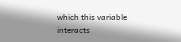which this variable interacts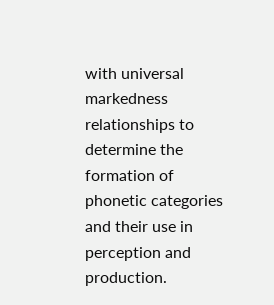with universal markedness relationships to determine the formation of phonetic categories and their use in perception and production.